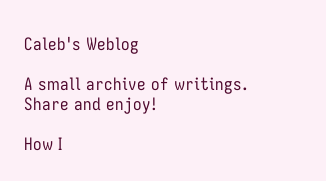Caleb's Weblog

A small archive of writings. Share and enjoy!

How I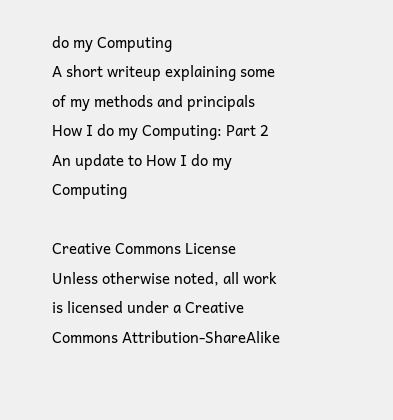do my Computing
A short writeup explaining some of my methods and principals
How I do my Computing: Part 2
An update to How I do my Computing

Creative Commons License
Unless otherwise noted, all work is licensed under a Creative Commons Attribution-ShareAlike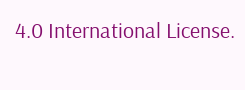4.0 International License.